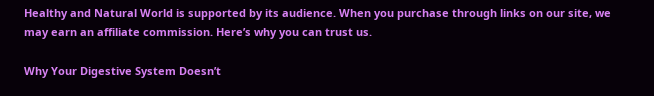Healthy and Natural World is supported by its audience. When you purchase through links on our site, we may earn an affiliate commission. Here’s why you can trust us.

Why Your Digestive System Doesn’t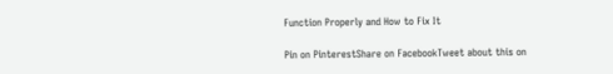Function Properly and How to Fix It

Pin on PinterestShare on FacebookTweet about this on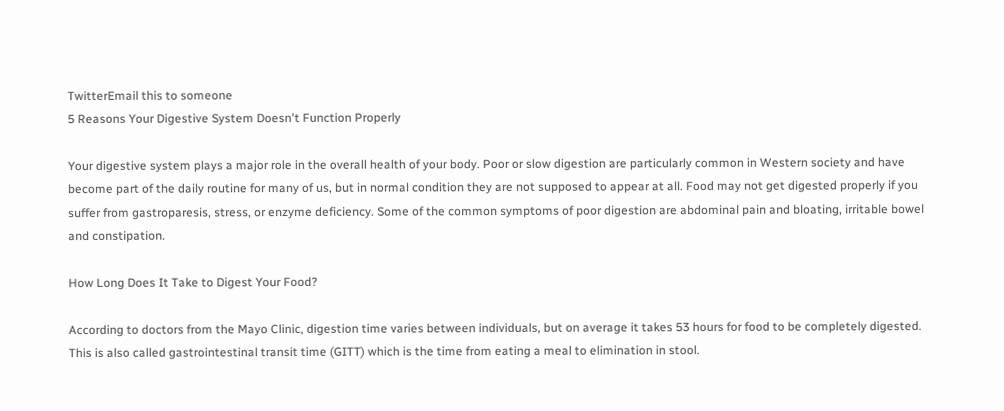TwitterEmail this to someone
5 Reasons Your Digestive System Doesn't Function Properly

Your digestive system plays a major role in the overall health of your body. Poor or slow digestion are particularly common in Western society and have become part of the daily routine for many of us, but in normal condition they are not supposed to appear at all. Food may not get digested properly if you suffer from gastroparesis, stress, or enzyme deficiency. Some of the common symptoms of poor digestion are abdominal pain and bloating, irritable bowel and constipation.

How Long Does It Take to Digest Your Food?

According to doctors from the Mayo Clinic, digestion time varies between individuals, but on average it takes 53 hours for food to be completely digested. This is also called gastrointestinal transit time (GITT) which is the time from eating a meal to elimination in stool.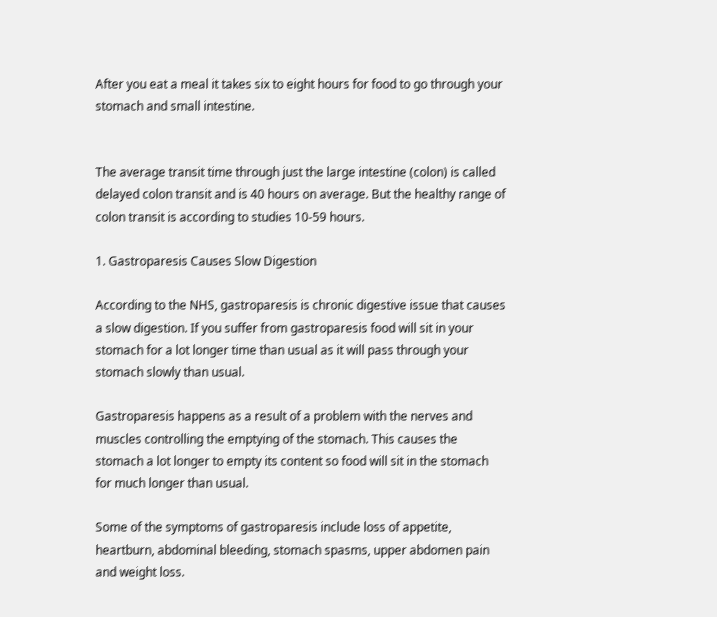After you eat a meal it takes six to eight hours for food to go through your stomach and small intestine.


The average transit time through just the large intestine (colon) is called delayed colon transit and is 40 hours on average. But the healthy range of colon transit is according to studies 10-59 hours.

1. Gastroparesis Causes Slow Digestion

According to the NHS, gastroparesis is chronic digestive issue that causes a slow digestion. If you suffer from gastroparesis food will sit in your stomach for a lot longer time than usual as it will pass through your stomach slowly than usual.

Gastroparesis happens as a result of a problem with the nerves and muscles controlling the emptying of the stomach. This causes the stomach a lot longer to empty its content so food will sit in the stomach for much longer than usual.

Some of the symptoms of gastroparesis include loss of appetite, heartburn, abdominal bleeding, stomach spasms, upper abdomen pain and weight loss.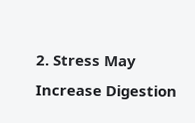2. Stress May Increase Digestion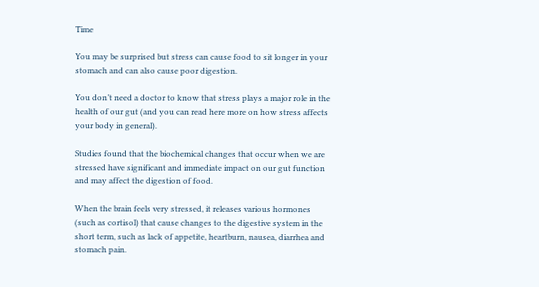Time

You may be surprised but stress can cause food to sit longer in your stomach and can also cause poor digestion.

You don’t need a doctor to know that stress plays a major role in the health of our gut (and you can read here more on how stress affects your body in general).

Studies found that the biochemical changes that occur when we are stressed have significant and immediate impact on our gut function and may affect the digestion of food.

When the brain feels very stressed, it releases various hormones (such as cortisol) that cause changes to the digestive system in the short term, such as lack of appetite, heartburn, nausea, diarrhea and stomach pain.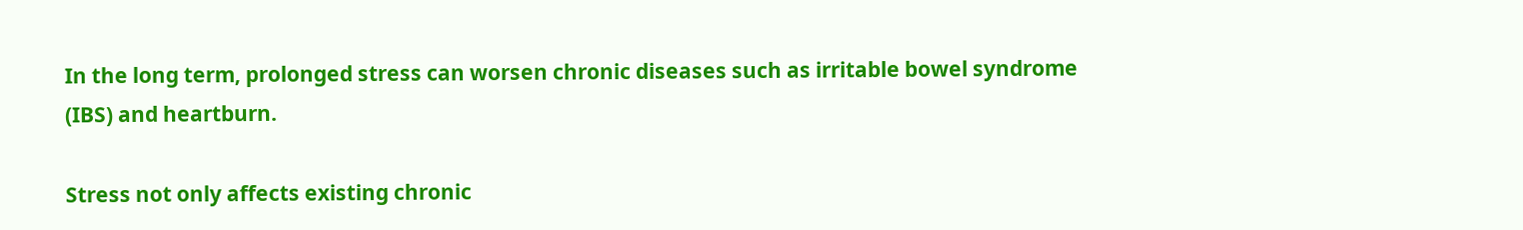In the long term, prolonged stress can worsen chronic diseases such as irritable bowel syndrome (IBS) and heartburn.

Stress not only affects existing chronic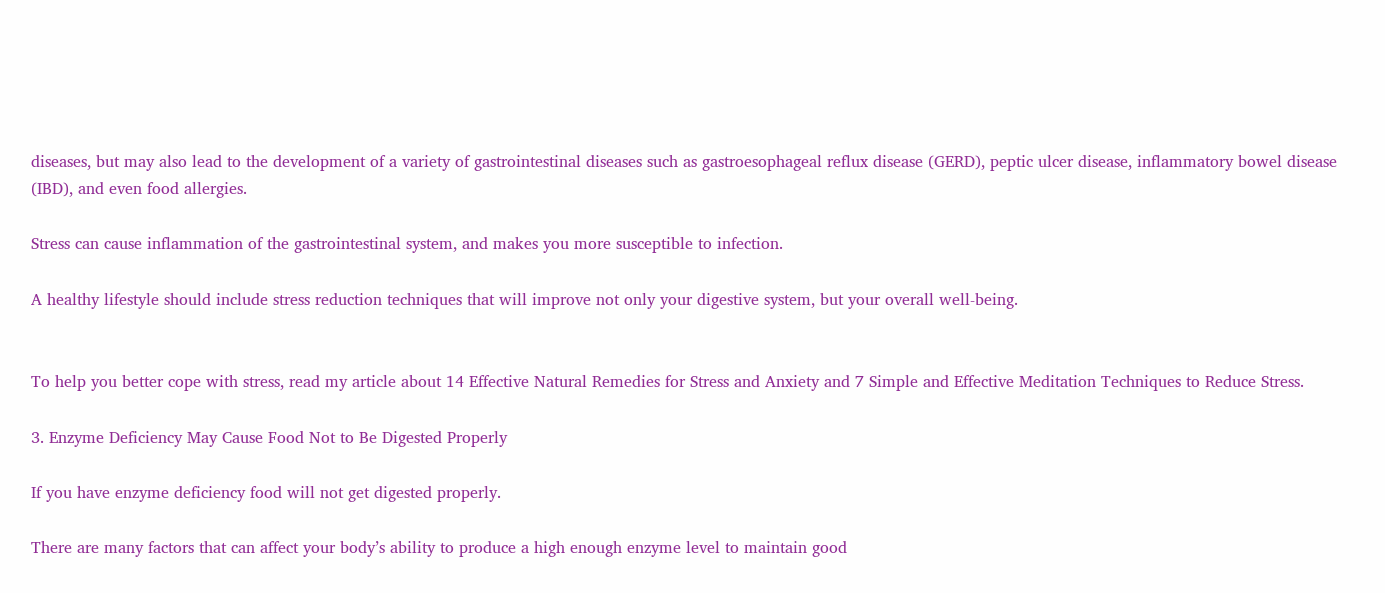diseases, but may also lead to the development of a variety of gastrointestinal diseases such as gastroesophageal reflux disease (GERD), peptic ulcer disease, inflammatory bowel disease (IBD), and even food allergies.

Stress can cause inflammation of the gastrointestinal system, and makes you more susceptible to infection.

A healthy lifestyle should include stress reduction techniques that will improve not only your digestive system, but your overall well-being.


To help you better cope with stress, read my article about 14 Effective Natural Remedies for Stress and Anxiety and 7 Simple and Effective Meditation Techniques to Reduce Stress.

3. Enzyme Deficiency May Cause Food Not to Be Digested Properly

If you have enzyme deficiency food will not get digested properly.

There are many factors that can affect your body’s ability to produce a high enough enzyme level to maintain good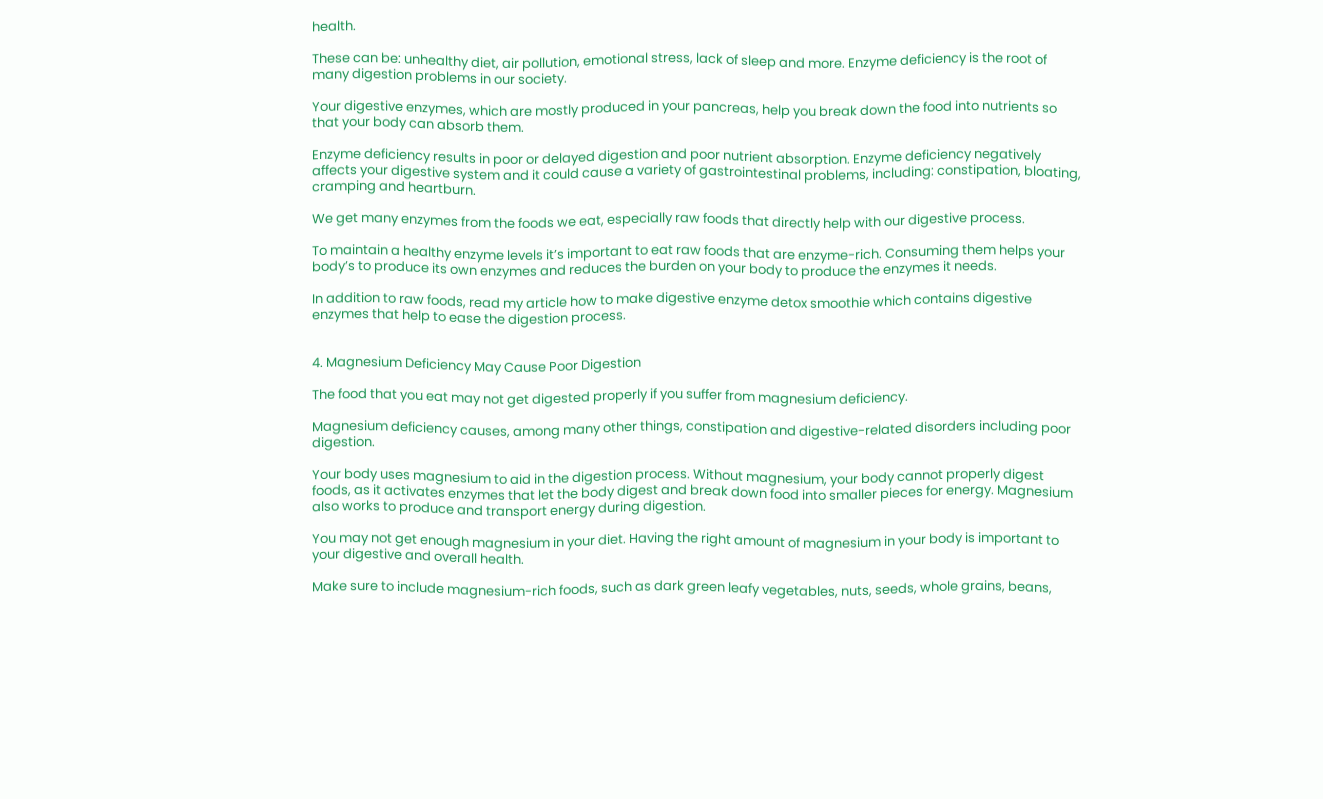health.

These can be: unhealthy diet, air pollution, emotional stress, lack of sleep and more. Enzyme deficiency is the root of many digestion problems in our society.

Your digestive enzymes, which are mostly produced in your pancreas, help you break down the food into nutrients so that your body can absorb them.

Enzyme deficiency results in poor or delayed digestion and poor nutrient absorption. Enzyme deficiency negatively affects your digestive system and it could cause a variety of gastrointestinal problems, including: constipation, bloating, cramping and heartburn.

We get many enzymes from the foods we eat, especially raw foods that directly help with our digestive process.

To maintain a healthy enzyme levels it’s important to eat raw foods that are enzyme-rich. Consuming them helps your body’s to produce its own enzymes and reduces the burden on your body to produce the enzymes it needs.

In addition to raw foods, read my article how to make digestive enzyme detox smoothie which contains digestive enzymes that help to ease the digestion process.


4. Magnesium Deficiency May Cause Poor Digestion

The food that you eat may not get digested properly if you suffer from magnesium deficiency.

Magnesium deficiency causes, among many other things, constipation and digestive-related disorders including poor digestion.

Your body uses magnesium to aid in the digestion process. Without magnesium, your body cannot properly digest foods, as it activates enzymes that let the body digest and break down food into smaller pieces for energy. Magnesium also works to produce and transport energy during digestion.

You may not get enough magnesium in your diet. Having the right amount of magnesium in your body is important to your digestive and overall health.

Make sure to include magnesium-rich foods, such as dark green leafy vegetables, nuts, seeds, whole grains, beans,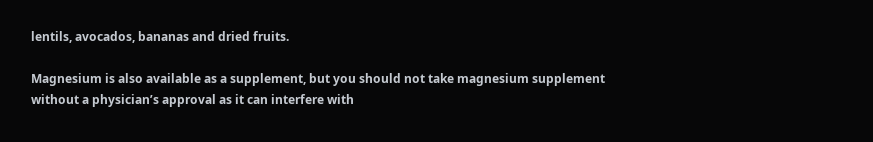lentils, avocados, bananas and dried fruits.

Magnesium is also available as a supplement, but you should not take magnesium supplement without a physician’s approval as it can interfere with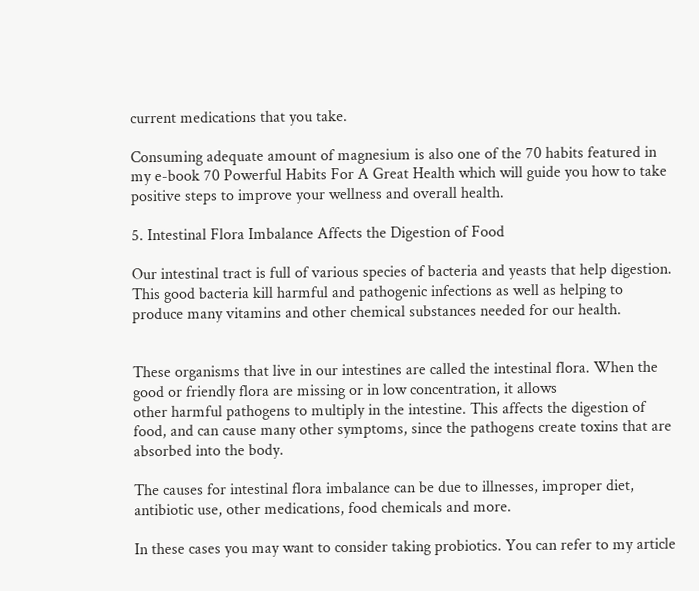current medications that you take.

Consuming adequate amount of magnesium is also one of the 70 habits featured in my e-book 70 Powerful Habits For A Great Health which will guide you how to take positive steps to improve your wellness and overall health.

5. Intestinal Flora Imbalance Affects the Digestion of Food

Our intestinal tract is full of various species of bacteria and yeasts that help digestion. This good bacteria kill harmful and pathogenic infections as well as helping to produce many vitamins and other chemical substances needed for our health.


These organisms that live in our intestines are called the intestinal flora. When the good or friendly flora are missing or in low concentration, it allows
other harmful pathogens to multiply in the intestine. This affects the digestion of food, and can cause many other symptoms, since the pathogens create toxins that are absorbed into the body.

The causes for intestinal flora imbalance can be due to illnesses, improper diet, antibiotic use, other medications, food chemicals and more.

In these cases you may want to consider taking probiotics. You can refer to my article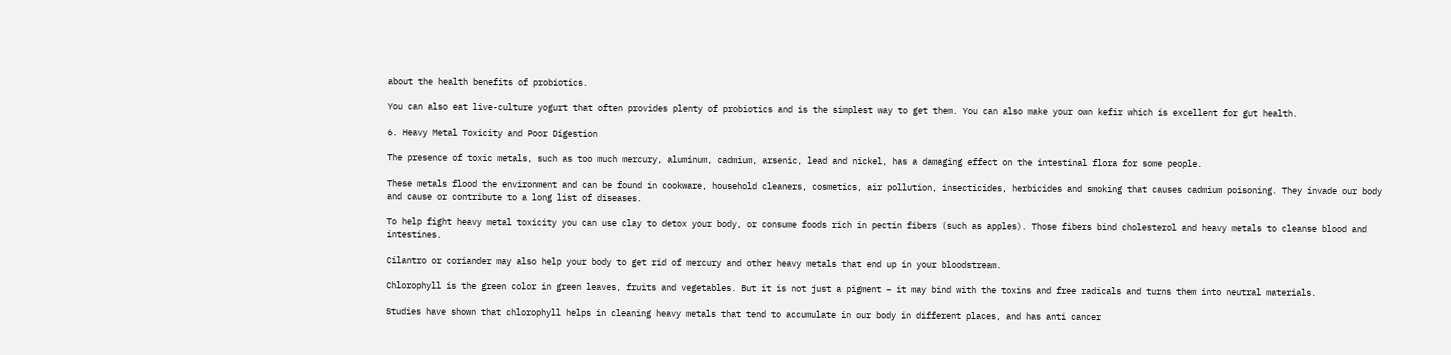about the health benefits of probiotics.

You can also eat live-culture yogurt that often provides plenty of probiotics and is the simplest way to get them. You can also make your own kefir which is excellent for gut health.

6. Heavy Metal Toxicity and Poor Digestion

The presence of toxic metals, such as too much mercury, aluminum, cadmium, arsenic, lead and nickel, has a damaging effect on the intestinal flora for some people.

These metals flood the environment and can be found in cookware, household cleaners, cosmetics, air pollution, insecticides, herbicides and smoking that causes cadmium poisoning. They invade our body and cause or contribute to a long list of diseases.

To help fight heavy metal toxicity you can use clay to detox your body, or consume foods rich in pectin fibers (such as apples). Those fibers bind cholesterol and heavy metals to cleanse blood and intestines.

Cilantro or coriander may also help your body to get rid of mercury and other heavy metals that end up in your bloodstream.

Chlorophyll is the green color in green leaves, fruits and vegetables. But it is not just a pigment – it may bind with the toxins and free radicals and turns them into neutral materials.

Studies have shown that chlorophyll helps in cleaning heavy metals that tend to accumulate in our body in different places, and has anti cancer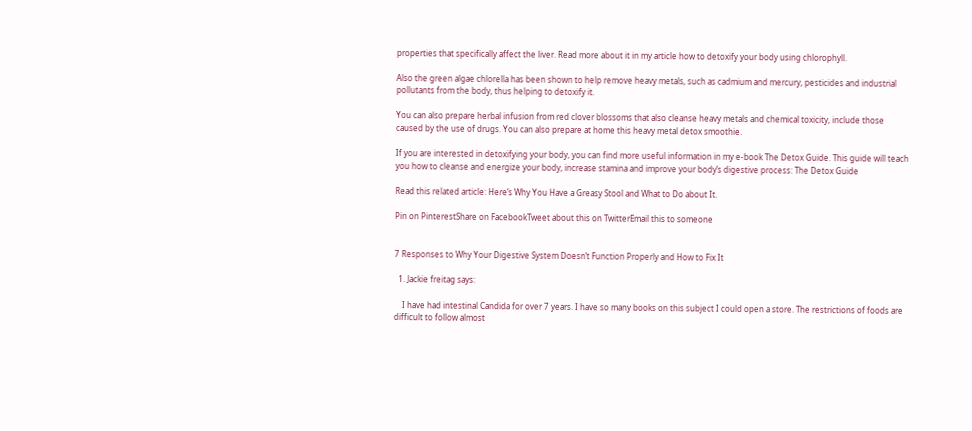properties that specifically affect the liver. Read more about it in my article how to detoxify your body using chlorophyll.

Also the green algae chlorella has been shown to help remove heavy metals, such as cadmium and mercury, pesticides and industrial pollutants from the body, thus helping to detoxify it.

You can also prepare herbal infusion from red clover blossoms that also cleanse heavy metals and chemical toxicity, include those caused by the use of drugs. You can also prepare at home this heavy metal detox smoothie.

If you are interested in detoxifying your body, you can find more useful information in my e-book The Detox Guide. This guide will teach you how to cleanse and energize your body, increase stamina and improve your body’s digestive process: The Detox Guide

Read this related article: Here’s Why You Have a Greasy Stool and What to Do about It.

Pin on PinterestShare on FacebookTweet about this on TwitterEmail this to someone


7 Responses to Why Your Digestive System Doesn’t Function Properly and How to Fix It

  1. Jackie freitag says:

    I have had intestinal Candida for over 7 years. I have so many books on this subject I could open a store. The restrictions of foods are difficult to follow almost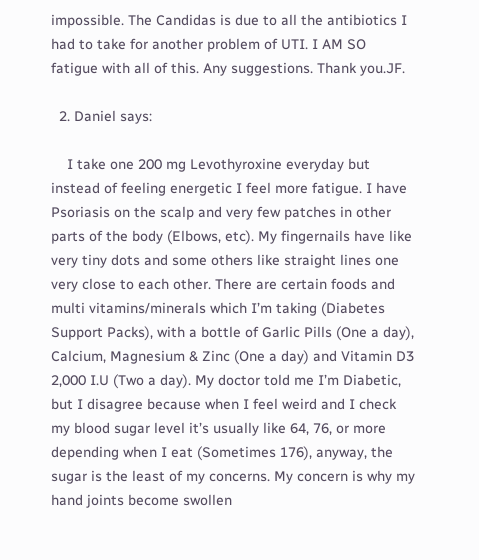impossible. The Candidas is due to all the antibiotics I had to take for another problem of UTI. I AM SO fatigue with all of this. Any suggestions. Thank you.JF.

  2. Daniel says:

    I take one 200 mg Levothyroxine everyday but instead of feeling energetic I feel more fatigue. I have Psoriasis on the scalp and very few patches in other parts of the body (Elbows, etc). My fingernails have like very tiny dots and some others like straight lines one very close to each other. There are certain foods and multi vitamins/minerals which I’m taking (Diabetes Support Packs), with a bottle of Garlic Pills (One a day), Calcium, Magnesium & Zinc (One a day) and Vitamin D3 2,000 I.U (Two a day). My doctor told me I’m Diabetic, but I disagree because when I feel weird and I check my blood sugar level it’s usually like 64, 76, or more depending when I eat (Sometimes 176), anyway, the sugar is the least of my concerns. My concern is why my hand joints become swollen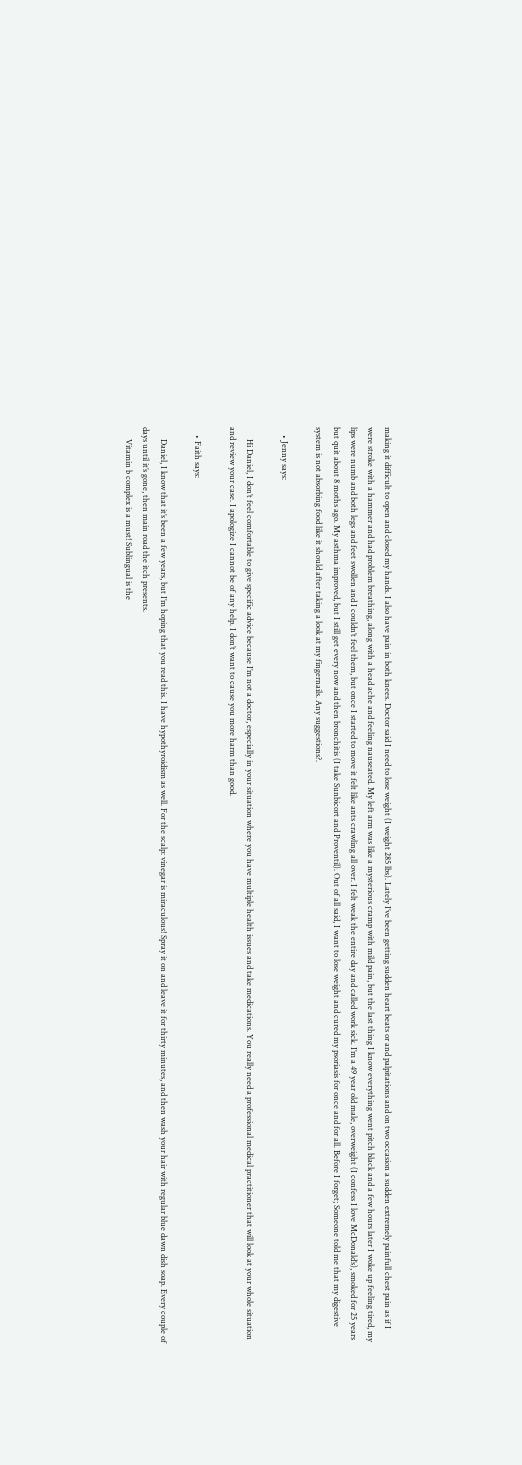making it difficult to open and closed my hands. I also have pain in both knees. Doctor said I need to lose weight (I weight 285 lbs). Lately I’ve been getting sudden heart beats or and palpitations and on two occasion a sudden extremely painfull chest pain as if I were stroke with a hammer and had problem breathing, along with a head ache and feeling nauseated. My left arm was like a mysterious cramp with mild pain, but the last thing I know everything went pitch black and a few hours later I woke up feeling tired, my lips were numb and both legs and feet swollen and I couldn’t feel them, but once I started to move it felt like ants crawling all over. I felt weak the entire day and called work sick. I’m a 49 year old male, overweight (I confess I love McDonald’s), smoked for 25 years but quit about 8 moths ago. My asthma improved, but I still get every now and then bronchitis (I take Sunbicort and Proventil). Out of all said, I want to lose weight and cured my psoriasis for once and for all. Before I forget; Someone told me that my digestive system is not absorbing food like it should after taking a look at my fingernails. Any suggestions?.

    • Jenny says:

      Hi Daniel, I don’t feel comfortable to give specific advice because I’m not a doctor, especially in your situation where you have multiple health issues and take medications. You really need a professional medical practitioner that will look at your whole situation and review your case. I apologize I cannot be of any help. I don’t want to cause you more harm than good.

    • Faith says:

      Daniel, I know that it’s been a few years, but I’m hoping that you read this. I have hypothyroidism as well. For the scalp: vinegar is miraculous! Spray it on and leave it for thirty minutes, and then wash your hair with regular blue dawn dish soap. Every couple of days until it’s gone, then main road the itch presents.
      Vitamin b complex is a must! Sublingual is the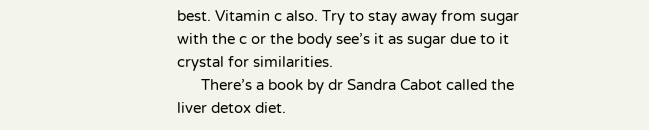best. Vitamin c also. Try to stay away from sugar with the c or the body see’s it as sugar due to it crystal for similarities.
      There’s a book by dr Sandra Cabot called the liver detox diet.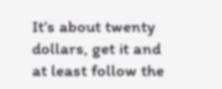It’s about twenty dollars, get it and at least follow the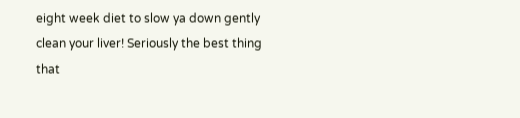eight week diet to slow ya down gently clean your liver! Seriously the best thing that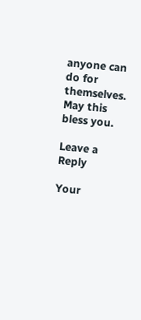anyone can do for themselves. May this bless you.

Leave a Reply

Your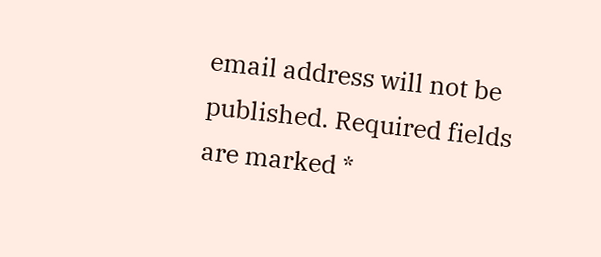email address will not be published. Required fields are marked *